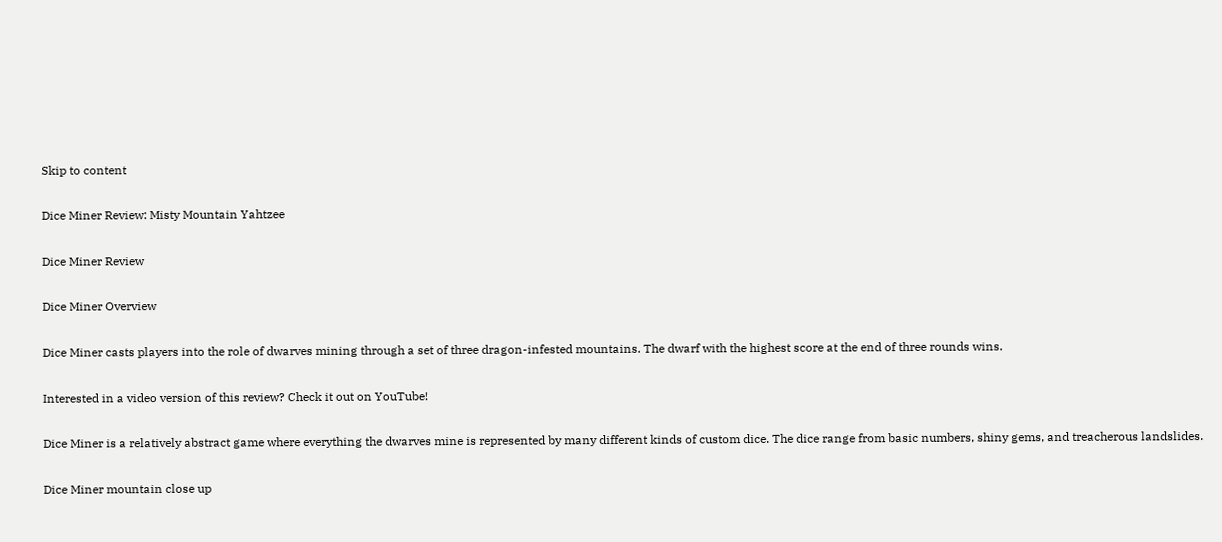Skip to content

Dice Miner Review: Misty Mountain Yahtzee

Dice Miner Review

Dice Miner Overview

Dice Miner casts players into the role of dwarves mining through a set of three dragon-infested mountains. The dwarf with the highest score at the end of three rounds wins.

Interested in a video version of this review? Check it out on YouTube!

Dice Miner is a relatively abstract game where everything the dwarves mine is represented by many different kinds of custom dice. The dice range from basic numbers, shiny gems, and treacherous landslides.

Dice Miner mountain close up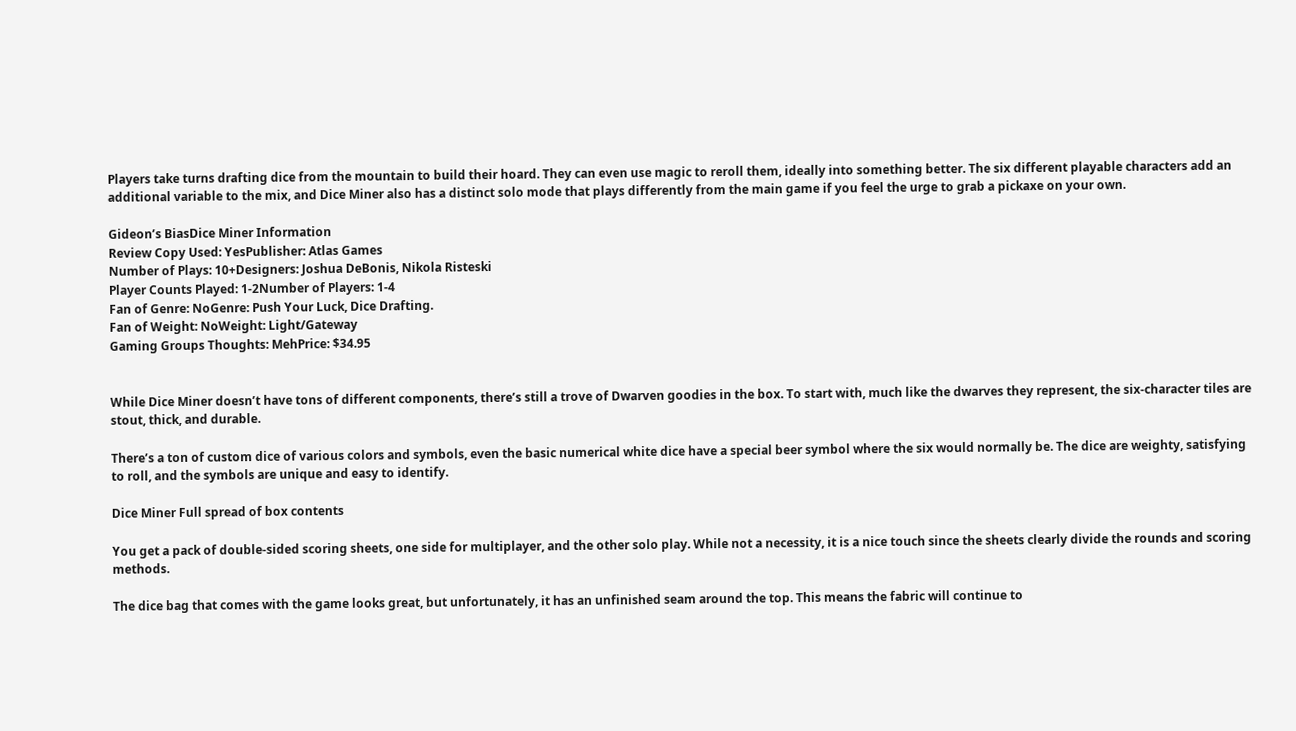Players take turns drafting dice from the mountain to build their hoard. They can even use magic to reroll them, ideally into something better. The six different playable characters add an additional variable to the mix, and Dice Miner also has a distinct solo mode that plays differently from the main game if you feel the urge to grab a pickaxe on your own.

Gideon’s BiasDice Miner Information
Review Copy Used: YesPublisher: Atlas Games
Number of Plays: 10+Designers: Joshua DeBonis, Nikola Risteski
Player Counts Played: 1-2Number of Players: 1-4
Fan of Genre: NoGenre: Push Your Luck, Dice Drafting.
Fan of Weight: NoWeight: Light/Gateway
Gaming Groups Thoughts: MehPrice: $34.95


While Dice Miner doesn’t have tons of different components, there’s still a trove of Dwarven goodies in the box. To start with, much like the dwarves they represent, the six-character tiles are stout, thick, and durable.

There’s a ton of custom dice of various colors and symbols, even the basic numerical white dice have a special beer symbol where the six would normally be. The dice are weighty, satisfying to roll, and the symbols are unique and easy to identify.

Dice Miner Full spread of box contents

You get a pack of double-sided scoring sheets, one side for multiplayer, and the other solo play. While not a necessity, it is a nice touch since the sheets clearly divide the rounds and scoring methods.

The dice bag that comes with the game looks great, but unfortunately, it has an unfinished seam around the top. This means the fabric will continue to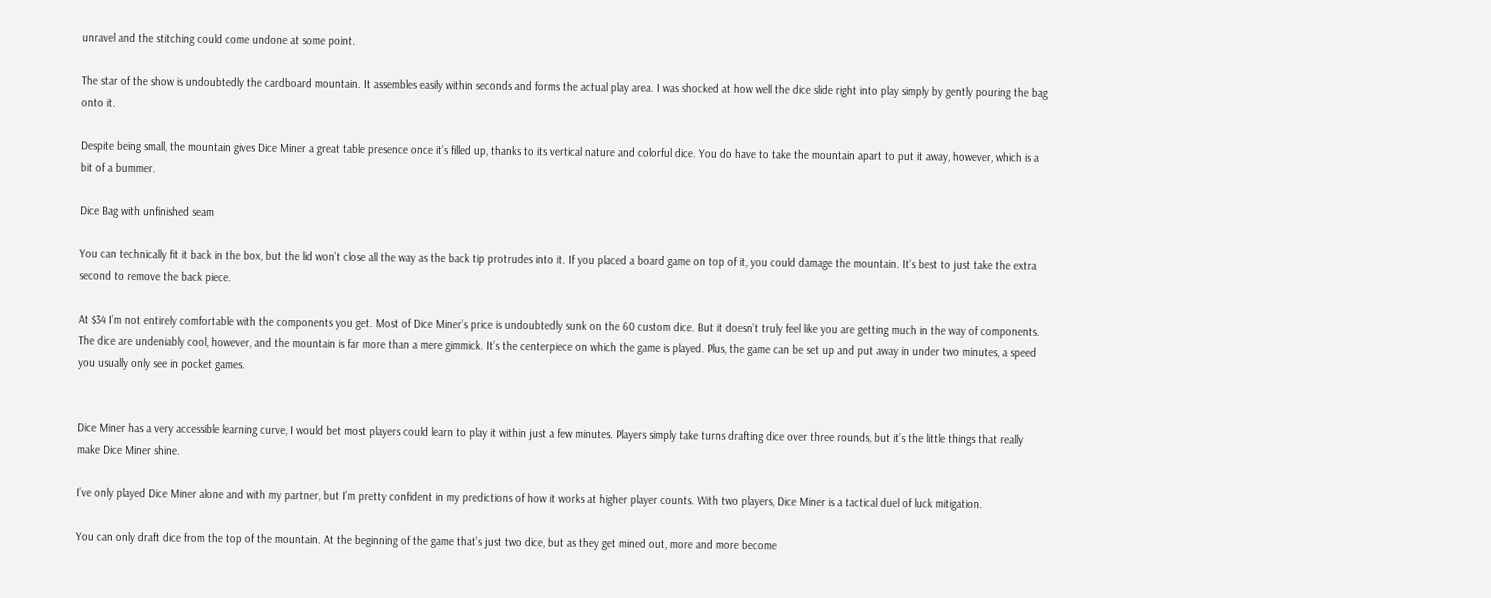unravel and the stitching could come undone at some point.

The star of the show is undoubtedly the cardboard mountain. It assembles easily within seconds and forms the actual play area. I was shocked at how well the dice slide right into play simply by gently pouring the bag onto it.

Despite being small, the mountain gives Dice Miner a great table presence once it’s filled up, thanks to its vertical nature and colorful dice. You do have to take the mountain apart to put it away, however, which is a bit of a bummer.

Dice Bag with unfinished seam

You can technically fit it back in the box, but the lid won’t close all the way as the back tip protrudes into it. If you placed a board game on top of it, you could damage the mountain. It’s best to just take the extra second to remove the back piece.

At $34 I’m not entirely comfortable with the components you get. Most of Dice Miner’s price is undoubtedly sunk on the 60 custom dice. But it doesn’t truly feel like you are getting much in the way of components. The dice are undeniably cool, however, and the mountain is far more than a mere gimmick. It’s the centerpiece on which the game is played. Plus, the game can be set up and put away in under two minutes, a speed you usually only see in pocket games.


Dice Miner has a very accessible learning curve, I would bet most players could learn to play it within just a few minutes. Players simply take turns drafting dice over three rounds, but it’s the little things that really make Dice Miner shine.

I’ve only played Dice Miner alone and with my partner, but I’m pretty confident in my predictions of how it works at higher player counts. With two players, Dice Miner is a tactical duel of luck mitigation.

You can only draft dice from the top of the mountain. At the beginning of the game that’s just two dice, but as they get mined out, more and more become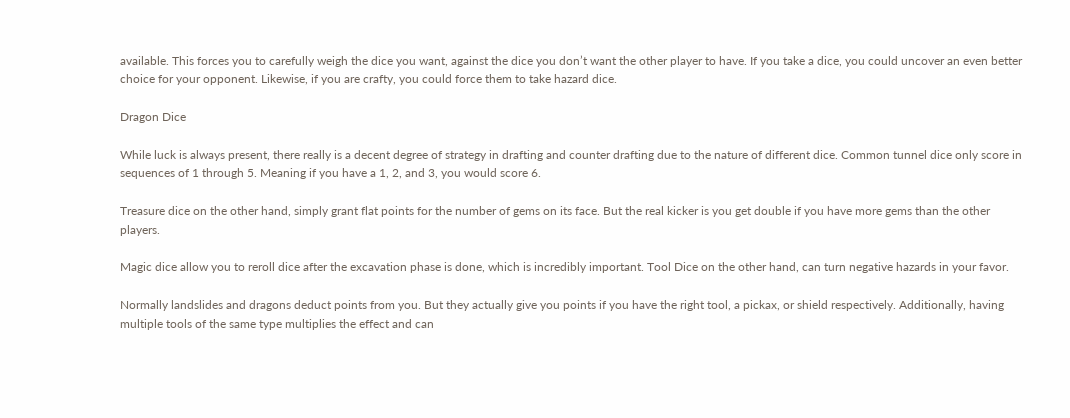available. This forces you to carefully weigh the dice you want, against the dice you don’t want the other player to have. If you take a dice, you could uncover an even better choice for your opponent. Likewise, if you are crafty, you could force them to take hazard dice.

Dragon Dice

While luck is always present, there really is a decent degree of strategy in drafting and counter drafting due to the nature of different dice. Common tunnel dice only score in sequences of 1 through 5. Meaning if you have a 1, 2, and 3, you would score 6.

Treasure dice on the other hand, simply grant flat points for the number of gems on its face. But the real kicker is you get double if you have more gems than the other players.

Magic dice allow you to reroll dice after the excavation phase is done, which is incredibly important. Tool Dice on the other hand, can turn negative hazards in your favor.

Normally landslides and dragons deduct points from you. But they actually give you points if you have the right tool, a pickax, or shield respectively. Additionally, having multiple tools of the same type multiplies the effect and can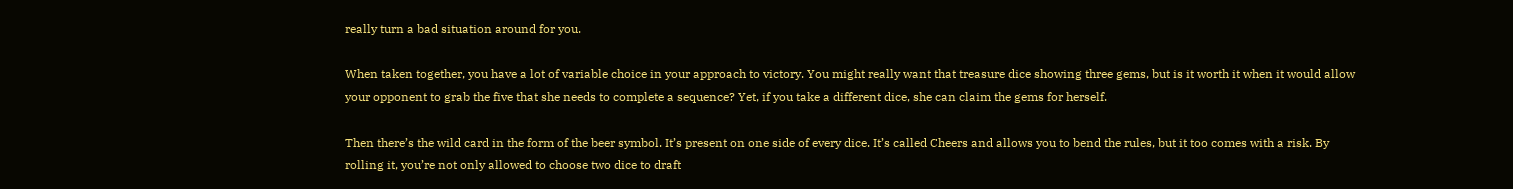really turn a bad situation around for you.

When taken together, you have a lot of variable choice in your approach to victory. You might really want that treasure dice showing three gems, but is it worth it when it would allow your opponent to grab the five that she needs to complete a sequence? Yet, if you take a different dice, she can claim the gems for herself.

Then there’s the wild card in the form of the beer symbol. It’s present on one side of every dice. It’s called Cheers and allows you to bend the rules, but it too comes with a risk. By rolling it, you’re not only allowed to choose two dice to draft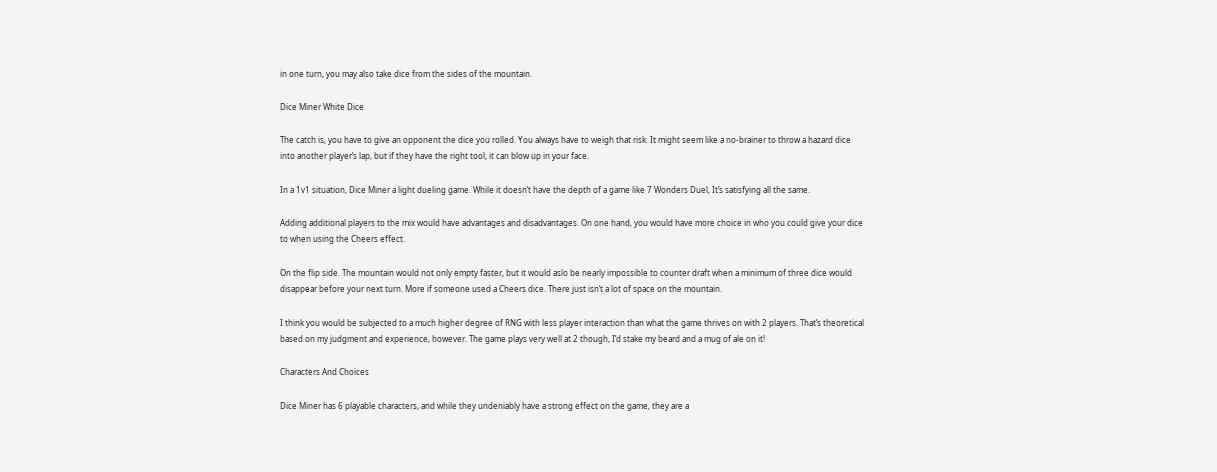in one turn, you may also take dice from the sides of the mountain.

Dice Miner White Dice

The catch is, you have to give an opponent the dice you rolled. You always have to weigh that risk. It might seem like a no-brainer to throw a hazard dice into another player’s lap, but if they have the right tool, it can blow up in your face.

In a 1v1 situation, Dice Miner a light dueling game. While it doesn’t have the depth of a game like 7 Wonders Duel, It’s satisfying all the same.

Adding additional players to the mix would have advantages and disadvantages. On one hand, you would have more choice in who you could give your dice to when using the Cheers effect.

On the flip side. The mountain would not only empty faster, but it would aslo be nearly impossible to counter draft when a minimum of three dice would disappear before your next turn. More if someone used a Cheers dice. There just isn’t a lot of space on the mountain.

I think you would be subjected to a much higher degree of RNG with less player interaction than what the game thrives on with 2 players. That’s theoretical based on my judgment and experience, however. The game plays very well at 2 though, I’d stake my beard and a mug of ale on it!

Characters And Choices

Dice Miner has 6 playable characters, and while they undeniably have a strong effect on the game, they are a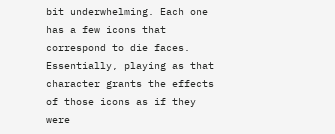bit underwhelming. Each one has a few icons that correspond to die faces. Essentially, playing as that character grants the effects of those icons as if they were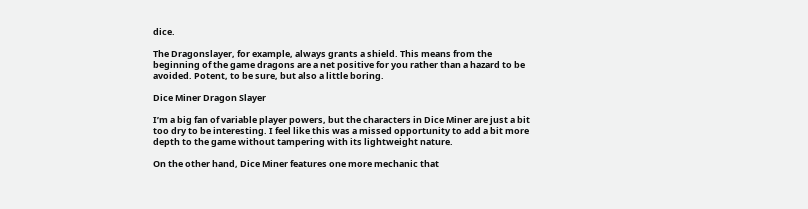dice.

The Dragonslayer, for example, always grants a shield. This means from the beginning of the game dragons are a net positive for you rather than a hazard to be avoided. Potent, to be sure, but also a little boring.

Dice Miner Dragon Slayer

I’m a big fan of variable player powers, but the characters in Dice Miner are just a bit too dry to be interesting. I feel like this was a missed opportunity to add a bit more depth to the game without tampering with its lightweight nature.

On the other hand, Dice Miner features one more mechanic that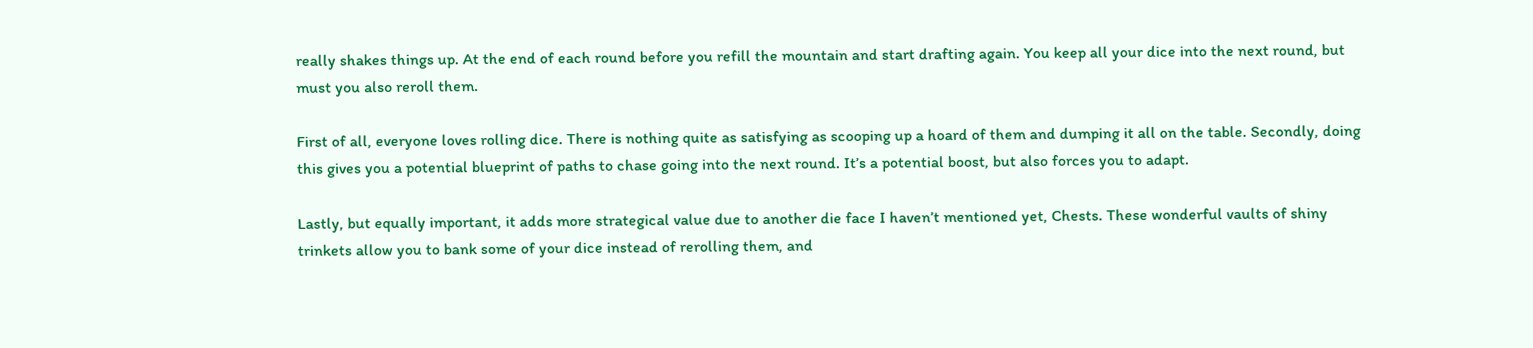really shakes things up. At the end of each round before you refill the mountain and start drafting again. You keep all your dice into the next round, but must you also reroll them.

First of all, everyone loves rolling dice. There is nothing quite as satisfying as scooping up a hoard of them and dumping it all on the table. Secondly, doing this gives you a potential blueprint of paths to chase going into the next round. It’s a potential boost, but also forces you to adapt.

Lastly, but equally important, it adds more strategical value due to another die face I haven’t mentioned yet, Chests. These wonderful vaults of shiny trinkets allow you to bank some of your dice instead of rerolling them, and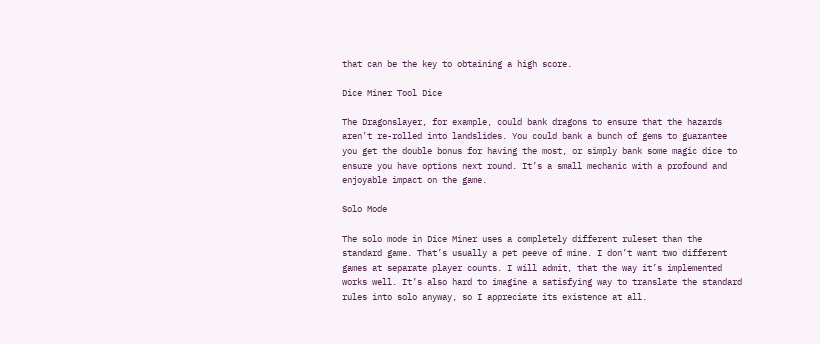that can be the key to obtaining a high score.

Dice Miner Tool Dice

The Dragonslayer, for example, could bank dragons to ensure that the hazards aren’t re-rolled into landslides. You could bank a bunch of gems to guarantee you get the double bonus for having the most, or simply bank some magic dice to ensure you have options next round. It’s a small mechanic with a profound and enjoyable impact on the game.

Solo Mode

The solo mode in Dice Miner uses a completely different ruleset than the standard game. That’s usually a pet peeve of mine. I don’t want two different games at separate player counts. I will admit, that the way it’s implemented works well. It’s also hard to imagine a satisfying way to translate the standard rules into solo anyway, so I appreciate its existence at all.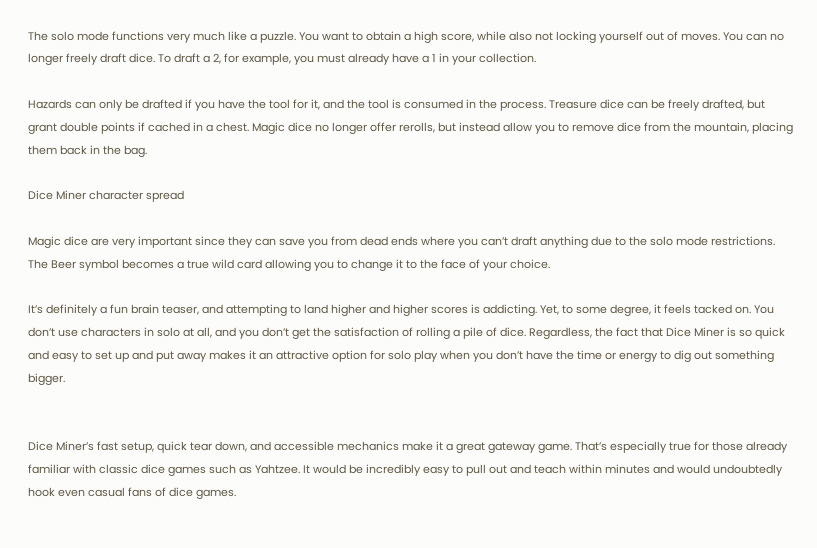The solo mode functions very much like a puzzle. You want to obtain a high score, while also not locking yourself out of moves. You can no longer freely draft dice. To draft a 2, for example, you must already have a 1 in your collection.

Hazards can only be drafted if you have the tool for it, and the tool is consumed in the process. Treasure dice can be freely drafted, but grant double points if cached in a chest. Magic dice no longer offer rerolls, but instead allow you to remove dice from the mountain, placing them back in the bag.

Dice Miner character spread

Magic dice are very important since they can save you from dead ends where you can’t draft anything due to the solo mode restrictions. The Beer symbol becomes a true wild card allowing you to change it to the face of your choice.

It’s definitely a fun brain teaser, and attempting to land higher and higher scores is addicting. Yet, to some degree, it feels tacked on. You don’t use characters in solo at all, and you don’t get the satisfaction of rolling a pile of dice. Regardless, the fact that Dice Miner is so quick and easy to set up and put away makes it an attractive option for solo play when you don’t have the time or energy to dig out something bigger.


Dice Miner’s fast setup, quick tear down, and accessible mechanics make it a great gateway game. That’s especially true for those already familiar with classic dice games such as Yahtzee. It would be incredibly easy to pull out and teach within minutes and would undoubtedly hook even casual fans of dice games.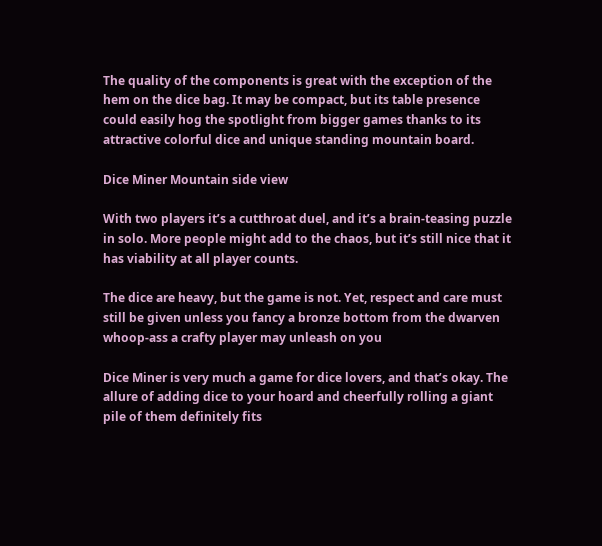The quality of the components is great with the exception of the hem on the dice bag. It may be compact, but its table presence could easily hog the spotlight from bigger games thanks to its attractive colorful dice and unique standing mountain board.

Dice Miner Mountain side view

With two players it’s a cutthroat duel, and it’s a brain-teasing puzzle in solo. More people might add to the chaos, but it’s still nice that it has viability at all player counts.

The dice are heavy, but the game is not. Yet, respect and care must still be given unless you fancy a bronze bottom from the dwarven whoop-ass a crafty player may unleash on you

Dice Miner is very much a game for dice lovers, and that’s okay. The allure of adding dice to your hoard and cheerfully rolling a giant pile of them definitely fits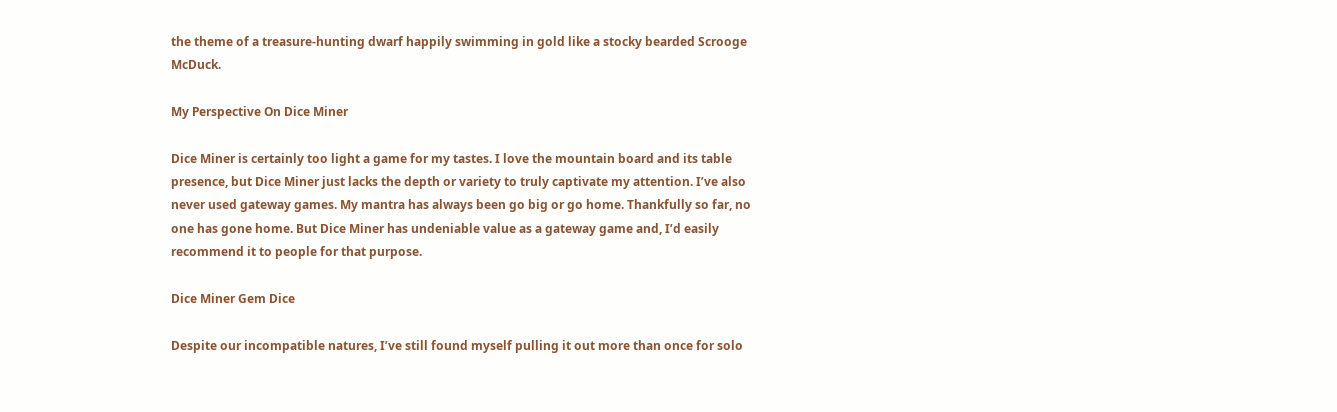the theme of a treasure-hunting dwarf happily swimming in gold like a stocky bearded Scrooge McDuck.

My Perspective On Dice Miner

Dice Miner is certainly too light a game for my tastes. I love the mountain board and its table presence, but Dice Miner just lacks the depth or variety to truly captivate my attention. I’ve also never used gateway games. My mantra has always been go big or go home. Thankfully so far, no one has gone home. But Dice Miner has undeniable value as a gateway game and, I’d easily recommend it to people for that purpose.

Dice Miner Gem Dice

Despite our incompatible natures, I’ve still found myself pulling it out more than once for solo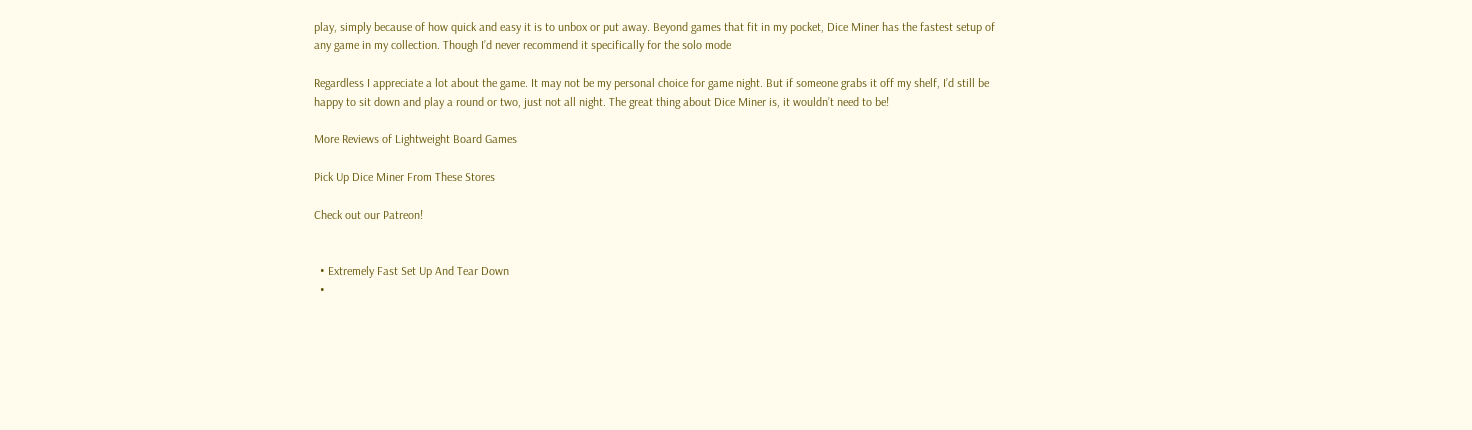play, simply because of how quick and easy it is to unbox or put away. Beyond games that fit in my pocket, Dice Miner has the fastest setup of any game in my collection. Though I’d never recommend it specifically for the solo mode

Regardless I appreciate a lot about the game. It may not be my personal choice for game night. But if someone grabs it off my shelf, I’d still be happy to sit down and play a round or two, just not all night. The great thing about Dice Miner is, it wouldn’t need to be!

More Reviews of Lightweight Board Games

Pick Up Dice Miner From These Stores

Check out our Patreon!


  • Extremely Fast Set Up And Tear Down
  •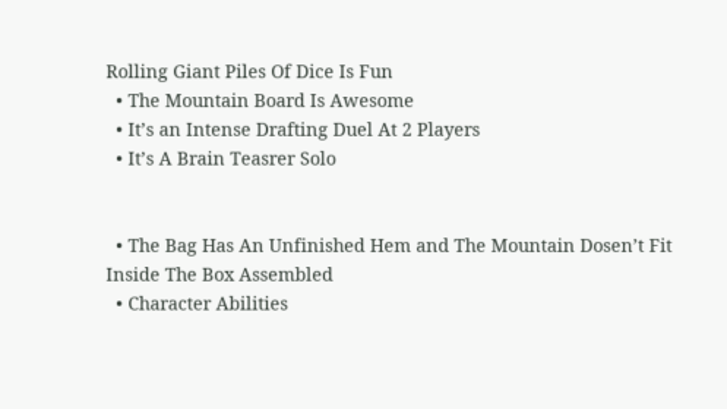Rolling Giant Piles Of Dice Is Fun
  • The Mountain Board Is Awesome
  • It’s an Intense Drafting Duel At 2 Players
  • It’s A Brain Teasrer Solo


  • The Bag Has An Unfinished Hem and The Mountain Dosen’t Fit Inside The Box Assembled
  • Character Abilities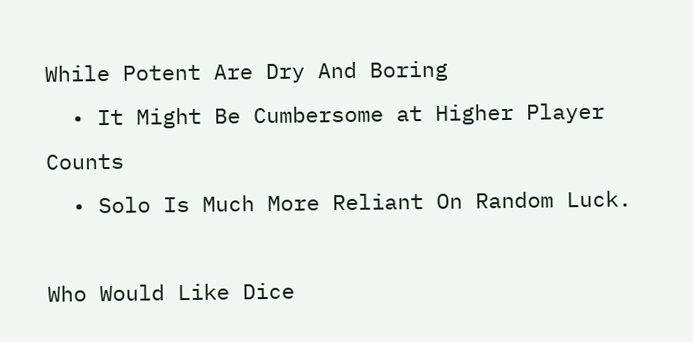While Potent Are Dry And Boring
  • It Might Be Cumbersome at Higher Player Counts
  • Solo Is Much More Reliant On Random Luck.

Who Would Like Dice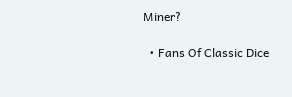Miner?

  • Fans Of Classic Dice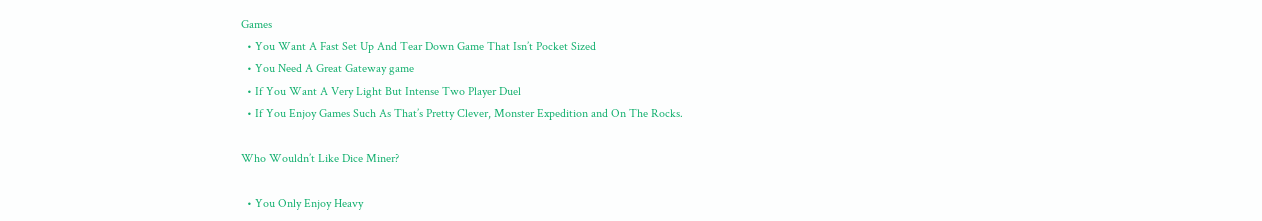Games
  • You Want A Fast Set Up And Tear Down Game That Isn’t Pocket Sized
  • You Need A Great Gateway game
  • If You Want A Very Light But Intense Two Player Duel
  • If You Enjoy Games Such As That’s Pretty Clever, Monster Expedition and On The Rocks.

Who Wouldn’t Like Dice Miner?

  • You Only Enjoy Heavy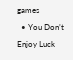games
  • You Don’t Enjoy Luck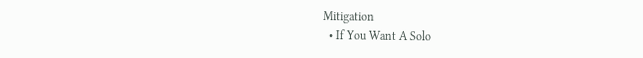Mitigation
  • If You Want A Solo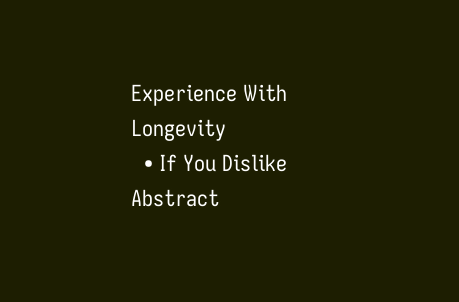Experience With Longevity
  • If You Dislike Abstract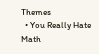Themes
  • You Really Hate Math